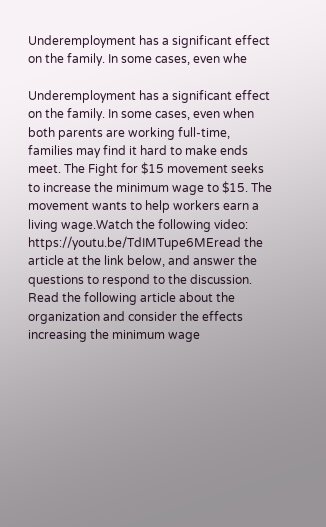Underemployment has a significant effect on the family. In some cases, even whe

Underemployment has a significant effect on the family. In some cases, even when both parents are working full-time, families may find it hard to make ends meet. The Fight for $15 movement seeks to increase the minimum wage to $15. The movement wants to help workers earn a living wage.Watch the following video: https://youtu.be/TdIMTupe6MEread the article at the link below, and answer the questions to respond to the discussion.
Read the following article about the organization and consider the effects increasing the minimum wage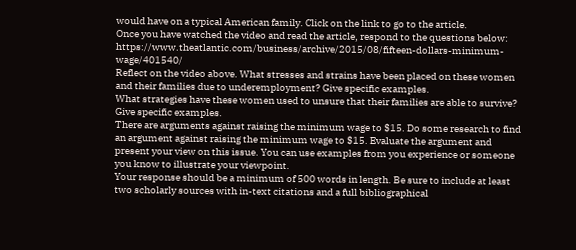would have on a typical American family. Click on the link to go to the article.
Once you have watched the video and read the article, respond to the questions below: https://www.theatlantic.com/business/archive/2015/08/fifteen-dollars-minimum-wage/401540/
Reflect on the video above. What stresses and strains have been placed on these women and their families due to underemployment? Give specific examples.
What strategies have these women used to unsure that their families are able to survive? Give specific examples.
There are arguments against raising the minimum wage to $15. Do some research to find an argument against raising the minimum wage to $15. Evaluate the argument and present your view on this issue. You can use examples from you experience or someone you know to illustrate your viewpoint.
Your response should be a minimum of 500 words in length. Be sure to include at least two scholarly sources with in-text citations and a full bibliographical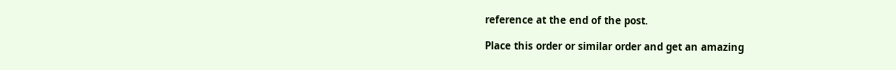reference at the end of the post.

Place this order or similar order and get an amazing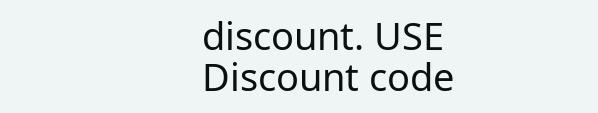discount. USE Discount code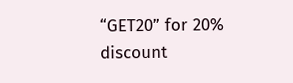“GET20” for 20% discount